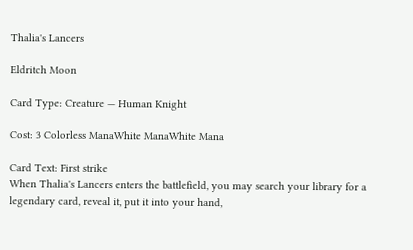Thalia's Lancers

Eldritch Moon

Card Type: Creature — Human Knight

Cost: 3 Colorless ManaWhite ManaWhite Mana

Card Text: First strike
When Thalia's Lancers enters the battlefield, you may search your library for a legendary card, reveal it, put it into your hand,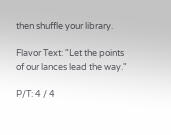then shuffle your library.

Flavor Text: "Let the points of our lances lead the way."

P/T: 4 / 4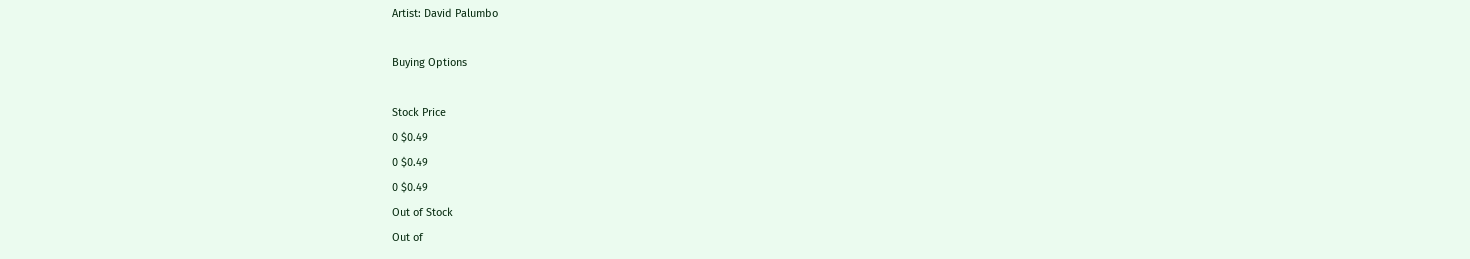Artist: David Palumbo

Buying Options

Stock Price
0 $0.49
0 $0.49
0 $0.49
Out of Stock
Out of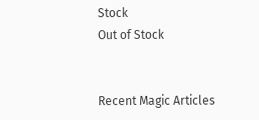Stock
Out of Stock


Recent Magic Articles